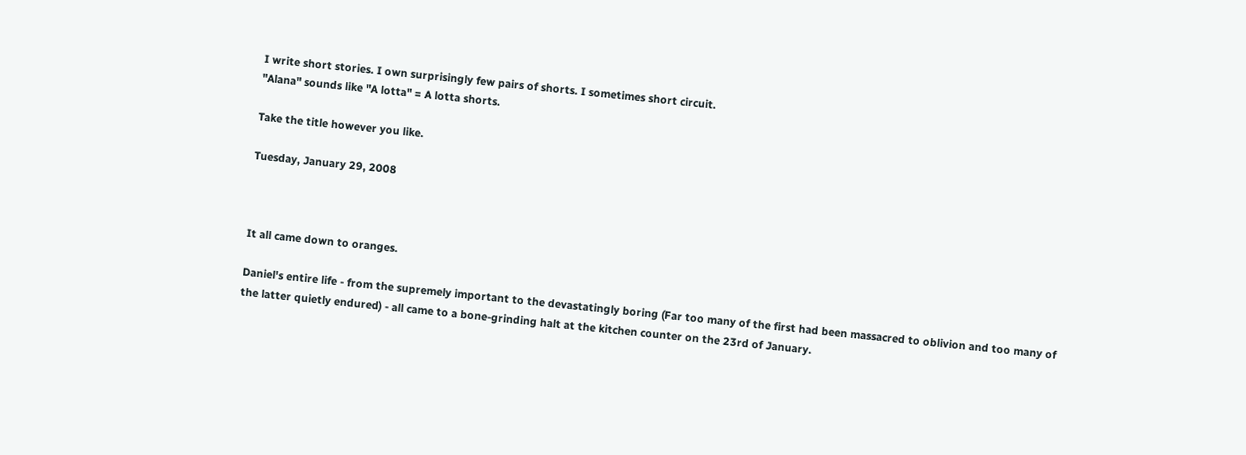I write short stories. I own surprisingly few pairs of shorts. I sometimes short circuit.
"Alana" sounds like "A lotta" = A lotta shorts.

Take the title however you like.

Tuesday, January 29, 2008



It all came down to oranges.

Daniel's entire life - from the supremely important to the devastatingly boring (Far too many of the first had been massacred to oblivion and too many of the latter quietly endured) - all came to a bone-grinding halt at the kitchen counter on the 23rd of January.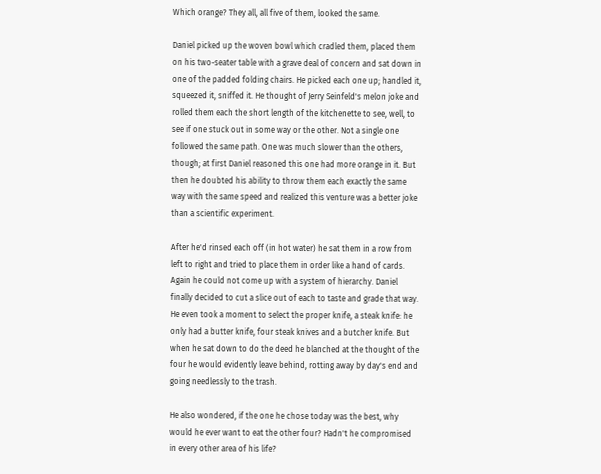Which orange? They all, all five of them, looked the same.

Daniel picked up the woven bowl which cradled them, placed them on his two-seater table with a grave deal of concern and sat down in one of the padded folding chairs. He picked each one up; handled it, squeezed it, sniffed it. He thought of Jerry Seinfeld's melon joke and rolled them each the short length of the kitchenette to see, well, to see if one stuck out in some way or the other. Not a single one followed the same path. One was much slower than the others, though; at first Daniel reasoned this one had more orange in it. But then he doubted his ability to throw them each exactly the same way with the same speed and realized this venture was a better joke than a scientific experiment.

After he'd rinsed each off (in hot water) he sat them in a row from left to right and tried to place them in order like a hand of cards. Again he could not come up with a system of hierarchy. Daniel finally decided to cut a slice out of each to taste and grade that way. He even took a moment to select the proper knife, a steak knife: he only had a butter knife, four steak knives and a butcher knife. But when he sat down to do the deed he blanched at the thought of the four he would evidently leave behind, rotting away by day's end and going needlessly to the trash.

He also wondered, if the one he chose today was the best, why would he ever want to eat the other four? Hadn't he compromised in every other area of his life?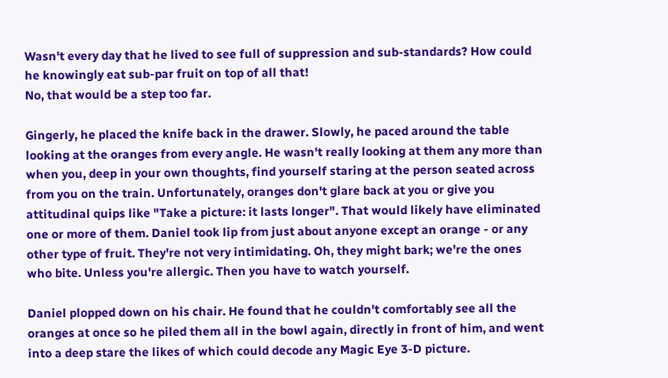Wasn't every day that he lived to see full of suppression and sub-standards? How could he knowingly eat sub-par fruit on top of all that!
No, that would be a step too far.

Gingerly, he placed the knife back in the drawer. Slowly, he paced around the table looking at the oranges from every angle. He wasn't really looking at them any more than when you, deep in your own thoughts, find yourself staring at the person seated across from you on the train. Unfortunately, oranges don't glare back at you or give you attitudinal quips like "Take a picture: it lasts longer". That would likely have eliminated one or more of them. Daniel took lip from just about anyone except an orange - or any other type of fruit. They're not very intimidating. Oh, they might bark; we're the ones who bite. Unless you're allergic. Then you have to watch yourself.

Daniel plopped down on his chair. He found that he couldn't comfortably see all the oranges at once so he piled them all in the bowl again, directly in front of him, and went into a deep stare the likes of which could decode any Magic Eye 3-D picture.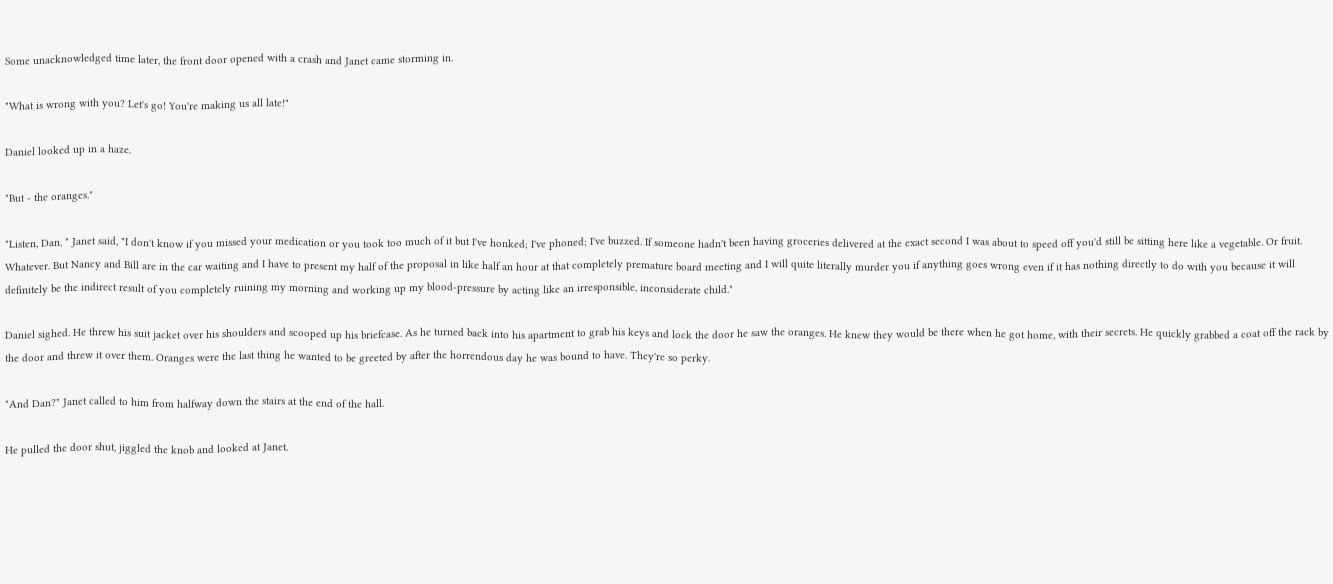Some unacknowledged time later, the front door opened with a crash and Janet came storming in.

"What is wrong with you? Let's go! You're making us all late!"

Daniel looked up in a haze.

"But - the oranges."

"Listen, Dan, " Janet said, "I don't know if you missed your medication or you took too much of it but I've honked; I've phoned; I've buzzed. If someone hadn't been having groceries delivered at the exact second I was about to speed off you'd still be sitting here like a vegetable. Or fruit. Whatever. But Nancy and Bill are in the car waiting and I have to present my half of the proposal in like half an hour at that completely premature board meeting and I will quite literally murder you if anything goes wrong even if it has nothing directly to do with you because it will definitely be the indirect result of you completely ruining my morning and working up my blood-pressure by acting like an irresponsible, inconsiderate child."

Daniel sighed. He threw his suit jacket over his shoulders and scooped up his briefcase. As he turned back into his apartment to grab his keys and lock the door he saw the oranges. He knew they would be there when he got home, with their secrets. He quickly grabbed a coat off the rack by the door and threw it over them. Oranges were the last thing he wanted to be greeted by after the horrendous day he was bound to have. They're so perky.

"And Dan?" Janet called to him from halfway down the stairs at the end of the hall.

He pulled the door shut, jiggled the knob and looked at Janet.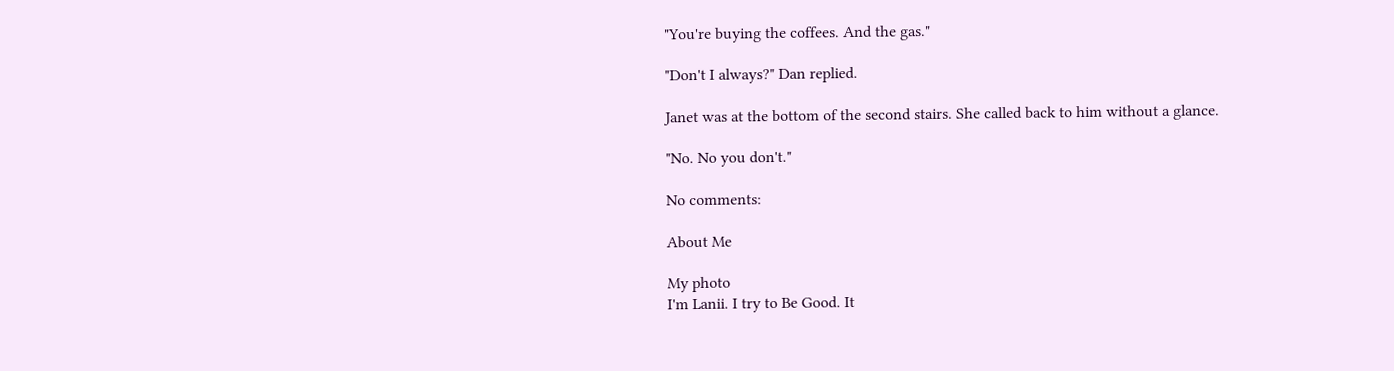"You're buying the coffees. And the gas."

"Don't I always?" Dan replied.

Janet was at the bottom of the second stairs. She called back to him without a glance.

"No. No you don't."

No comments:

About Me

My photo
I'm Lanii. I try to Be Good. It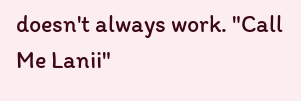doesn't always work. "Call Me Lanii"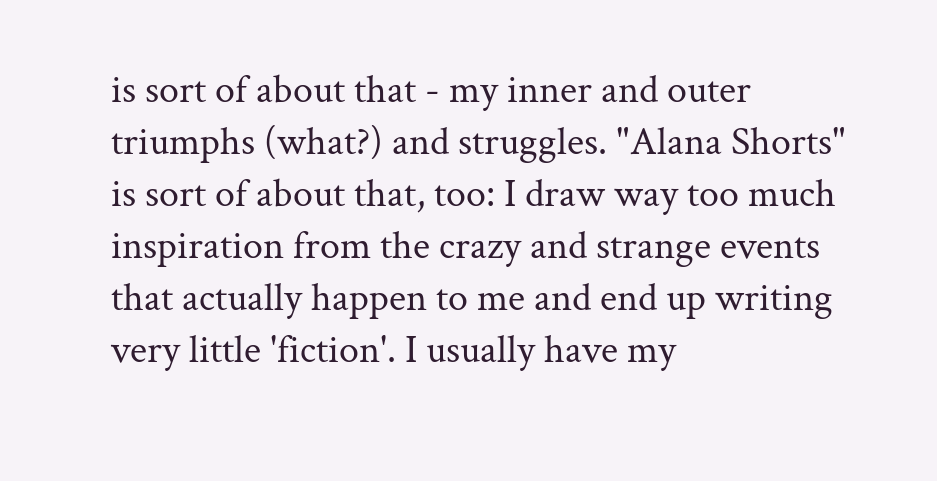is sort of about that - my inner and outer triumphs (what?) and struggles. "Alana Shorts" is sort of about that, too: I draw way too much inspiration from the crazy and strange events that actually happen to me and end up writing very little 'fiction'. I usually have my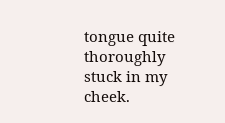tongue quite thoroughly stuck in my cheek.